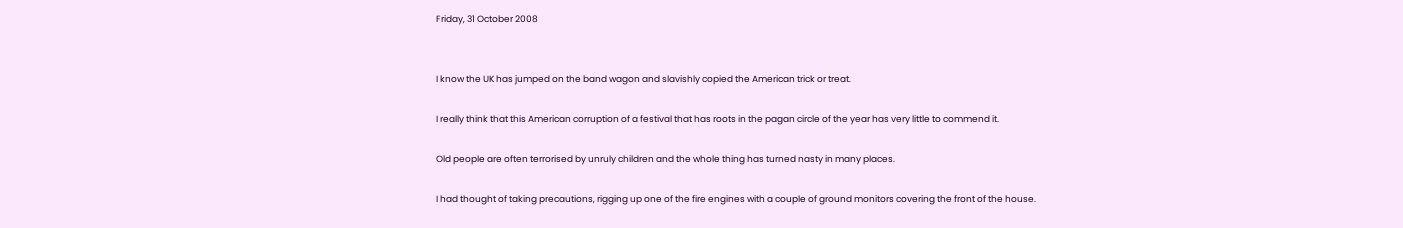Friday, 31 October 2008


I know the UK has jumped on the band wagon and slavishly copied the American trick or treat.

I really think that this American corruption of a festival that has roots in the pagan circle of the year has very little to commend it.

Old people are often terrorised by unruly children and the whole thing has turned nasty in many places.

I had thought of taking precautions, rigging up one of the fire engines with a couple of ground monitors covering the front of the house.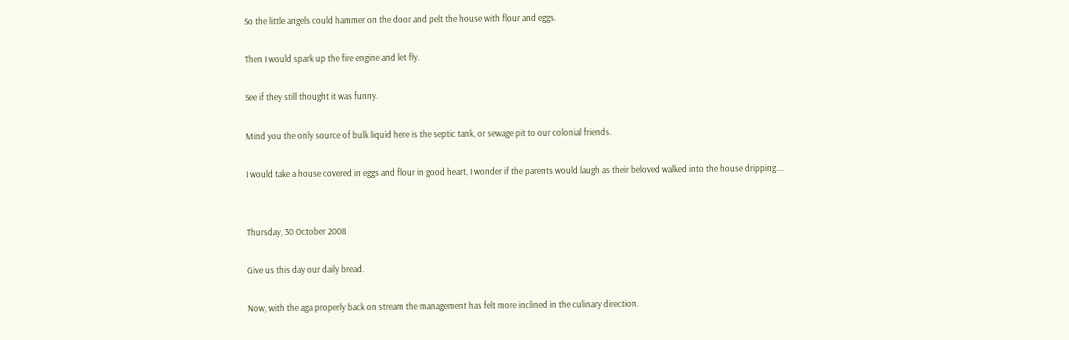So the little angels could hammer on the door and pelt the house with flour and eggs.

Then I would spark up the fire engine and let fly.

See if they still thought it was funny.

Mind you the only source of bulk liquid here is the septic tank, or sewage pit to our colonial friends.

I would take a house covered in eggs and flour in good heart, I wonder if the parents would laugh as their beloved walked into the house dripping....


Thursday, 30 October 2008

Give us this day our daily bread.

Now, with the aga properly back on stream the management has felt more inclined in the culinary direction.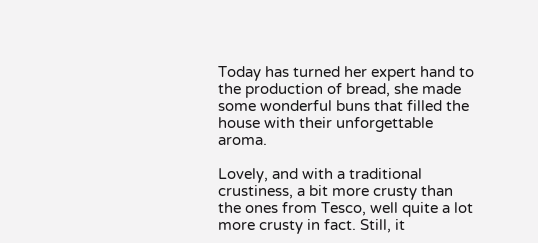Today has turned her expert hand to the production of bread, she made some wonderful buns that filled the house with their unforgettable aroma.

Lovely, and with a traditional crustiness, a bit more crusty than the ones from Tesco, well quite a lot more crusty in fact. Still, it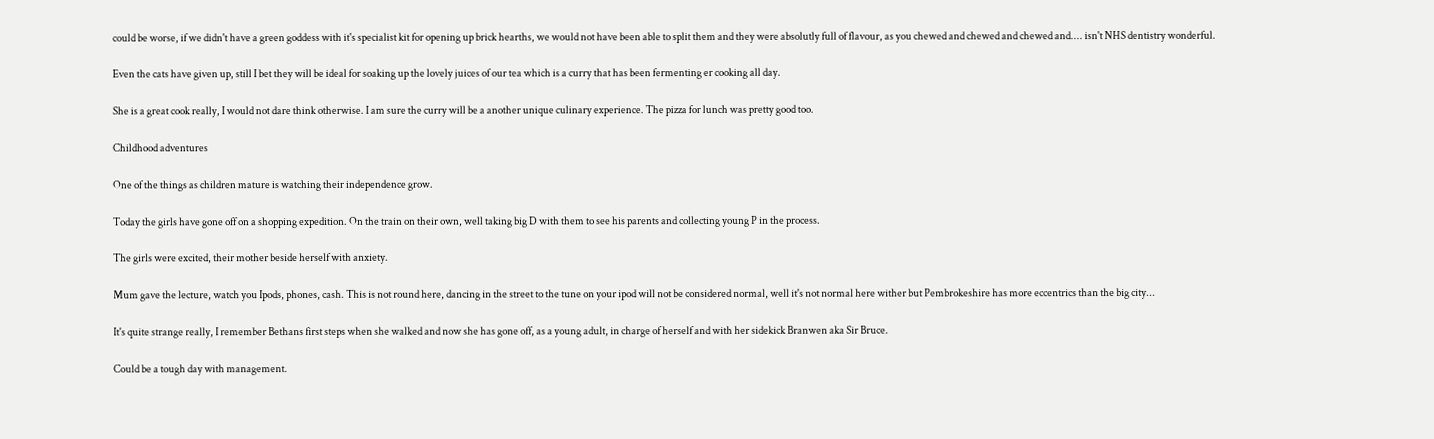could be worse, if we didn't have a green goddess with it's specialist kit for opening up brick hearths, we would not have been able to split them and they were absolutly full of flavour, as you chewed and chewed and chewed and.... isn't NHS dentistry wonderful.

Even the cats have given up, still I bet they will be ideal for soaking up the lovely juices of our tea which is a curry that has been fermenting er cooking all day.

She is a great cook really, I would not dare think otherwise. I am sure the curry will be a another unique culinary experience. The pizza for lunch was pretty good too.

Childhood adventures

One of the things as children mature is watching their independence grow.

Today the girls have gone off on a shopping expedition. On the train on their own, well taking big D with them to see his parents and collecting young P in the process.

The girls were excited, their mother beside herself with anxiety.

Mum gave the lecture, watch you Ipods, phones, cash. This is not round here, dancing in the street to the tune on your ipod will not be considered normal, well it's not normal here wither but Pembrokeshire has more eccentrics than the big city...

It's quite strange really, I remember Bethans first steps when she walked and now she has gone off, as a young adult, in charge of herself and with her sidekick Branwen aka Sir Bruce.

Could be a tough day with management.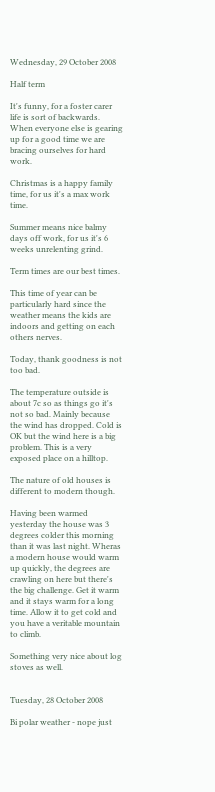Wednesday, 29 October 2008

Half term

It's funny, for a foster carer life is sort of backwards. When everyone else is gearing up for a good time we are bracing ourselves for hard work.

Christmas is a happy family time, for us it's a max work time.

Summer means nice balmy days off work, for us it's 6 weeks unrelenting grind.

Term times are our best times.

This time of year can be particularly hard since the weather means the kids are indoors and getting on each others nerves.

Today, thank goodness is not too bad.

The temperature outside is about 7c so as things go it's not so bad. Mainly because the wind has dropped. Cold is OK but the wind here is a big problem. This is a very exposed place on a hilltop.

The nature of old houses is different to modern though.

Having been warmed yesterday the house was 3 degrees colder this morning than it was last night. Wheras a modern house would warm up quickly, the degrees are crawling on here but there's the big challenge. Get it warm and it stays warm for a long time. Allow it to get cold and you have a veritable mountain to climb.

Something very nice about log stoves as well.


Tuesday, 28 October 2008

Bi polar weather - nope just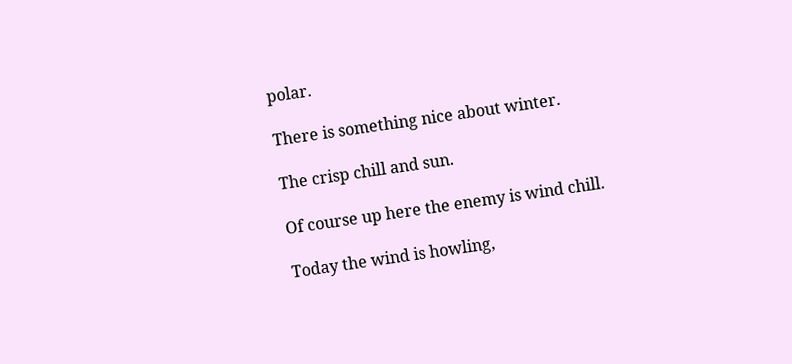polar.

There is something nice about winter.

The crisp chill and sun.

Of course up here the enemy is wind chill.

Today the wind is howling,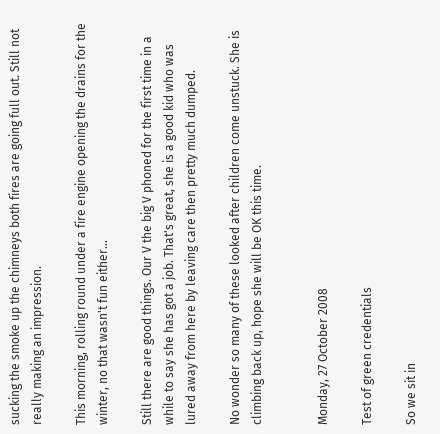sucking the smoke up the chimneys both fires are going full out. Still not really making an impression.

This morning, rolling round under a fire engine opening the drains for the winter, no that wasn't fun either...

Still there are good things. Our V the big V phoned for the first time in a while to say she has got a job. That's great, she is a good kid who was lured away from here by leaving care then pretty much dumped.

No wonder so many of these looked after children come unstuck. She is climbing back up, hope she will be OK this time.


Monday, 27 October 2008

Test of green credentials

So we sit in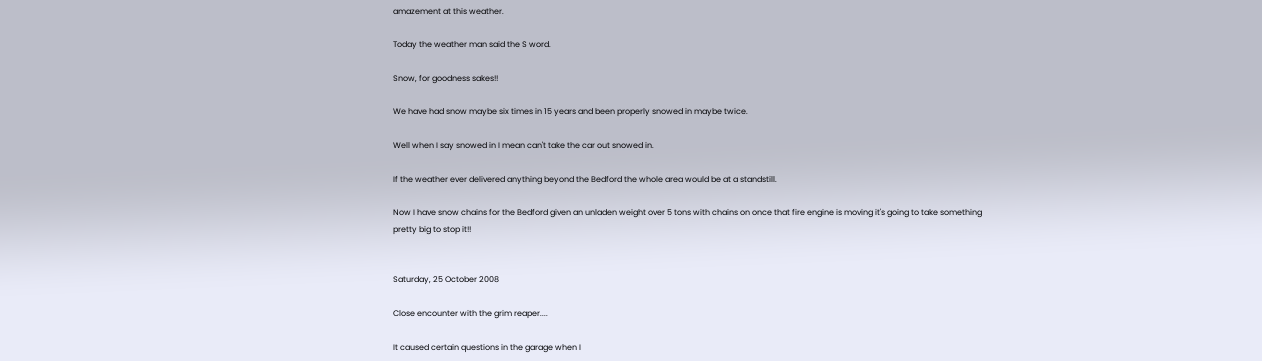amazement at this weather.

Today the weather man said the S word.

Snow, for goodness sakes!!

We have had snow maybe six times in 15 years and been properly snowed in maybe twice.

Well when I say snowed in I mean can't take the car out snowed in.

If the weather ever delivered anything beyond the Bedford the whole area would be at a standstill.

Now I have snow chains for the Bedford given an unladen weight over 5 tons with chains on once that fire engine is moving it's going to take something pretty big to stop it!!


Saturday, 25 October 2008

Close encounter with the grim reaper....

It caused certain questions in the garage when I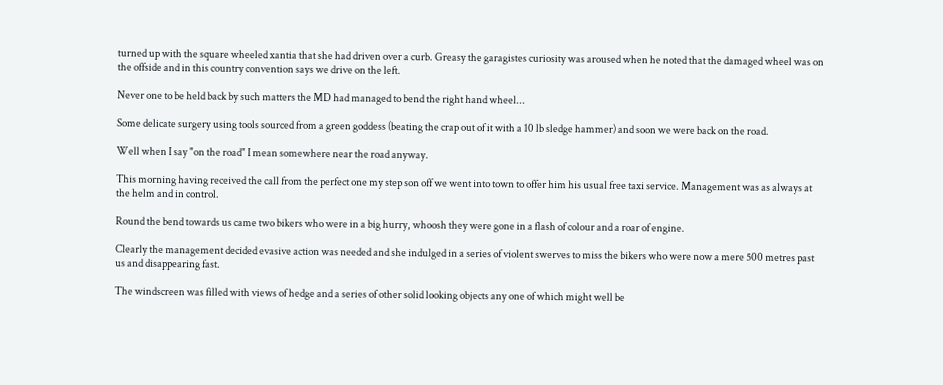turned up with the square wheeled xantia that she had driven over a curb. Greasy the garagistes curiosity was aroused when he noted that the damaged wheel was on the offside and in this country convention says we drive on the left.

Never one to be held back by such matters the MD had managed to bend the right hand wheel...

Some delicate surgery using tools sourced from a green goddess (beating the crap out of it with a 10 lb sledge hammer) and soon we were back on the road.

Well when I say "on the road" I mean somewhere near the road anyway.

This morning having received the call from the perfect one my step son off we went into town to offer him his usual free taxi service. Management was as always at the helm and in control.

Round the bend towards us came two bikers who were in a big hurry, whoosh they were gone in a flash of colour and a roar of engine.

Clearly the management decided evasive action was needed and she indulged in a series of violent swerves to miss the bikers who were now a mere 500 metres past us and disappearing fast.

The windscreen was filled with views of hedge and a series of other solid looking objects any one of which might well be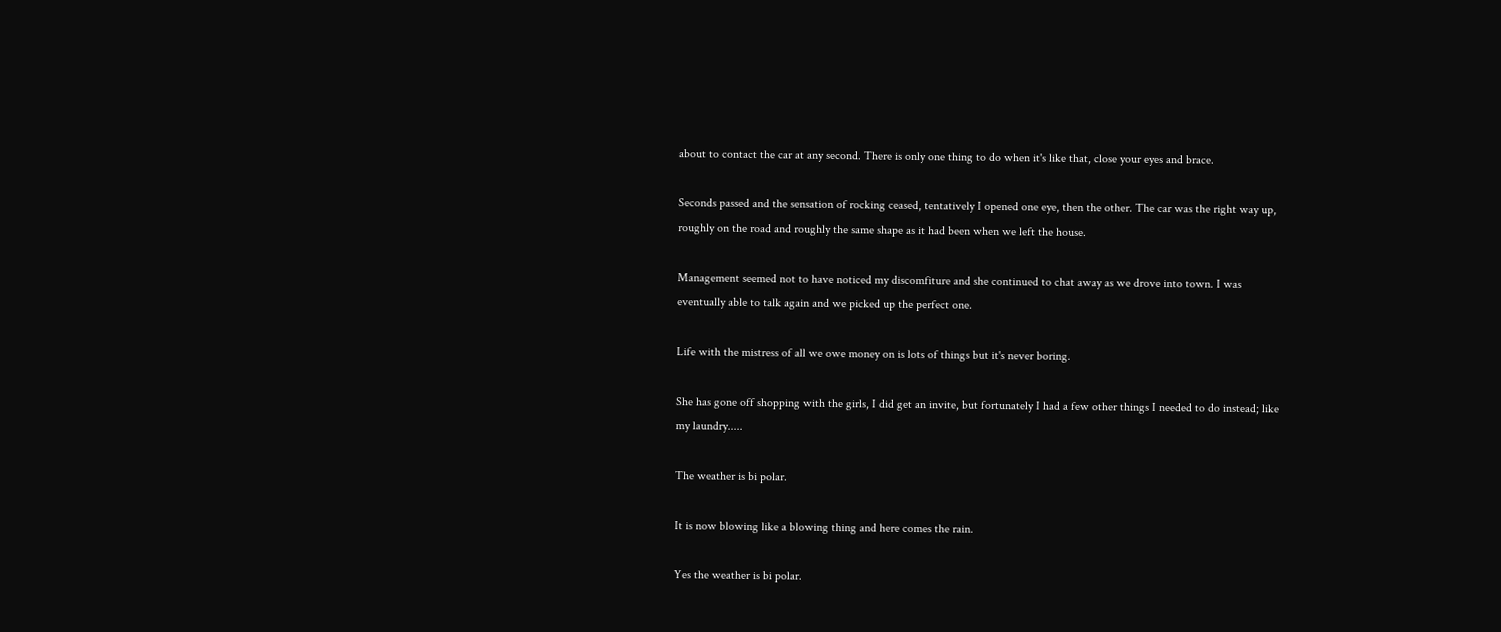about to contact the car at any second. There is only one thing to do when it's like that, close your eyes and brace.

Seconds passed and the sensation of rocking ceased, tentatively I opened one eye, then the other. The car was the right way up, roughly on the road and roughly the same shape as it had been when we left the house.

Management seemed not to have noticed my discomfiture and she continued to chat away as we drove into town. I was eventually able to talk again and we picked up the perfect one.

Life with the mistress of all we owe money on is lots of things but it's never boring.

She has gone off shopping with the girls, I did get an invite, but fortunately I had a few other things I needed to do instead; like my laundry.....

The weather is bi polar.

It is now blowing like a blowing thing and here comes the rain.

Yes the weather is bi polar.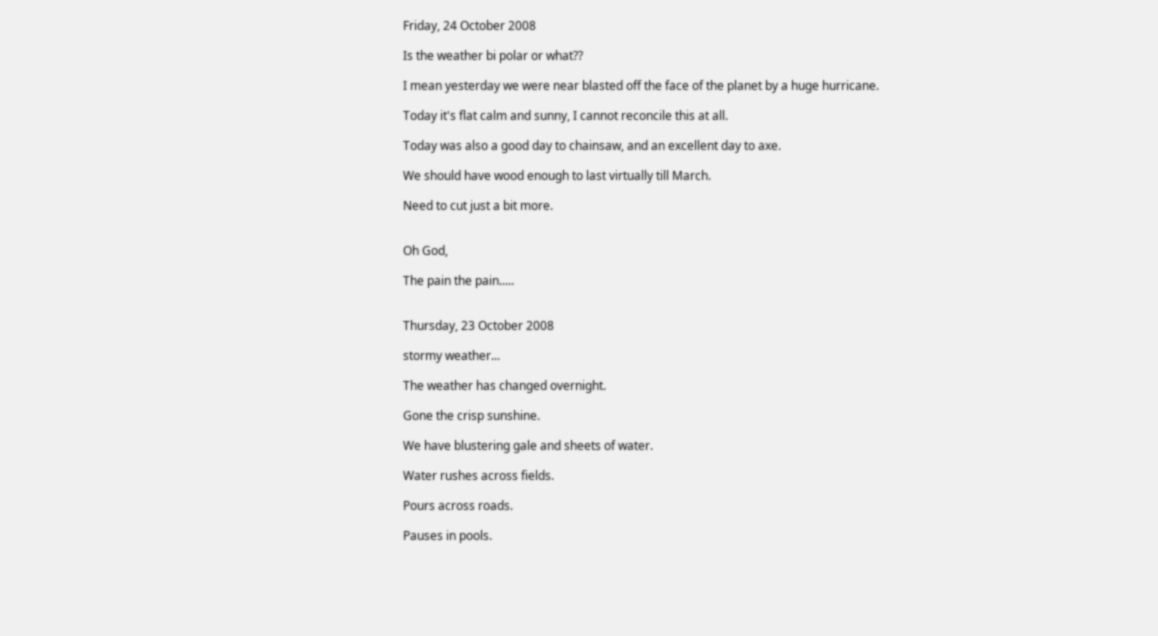Friday, 24 October 2008

Is the weather bi polar or what??

I mean yesterday we were near blasted off the face of the planet by a huge hurricane.

Today it's flat calm and sunny, I cannot reconcile this at all.

Today was also a good day to chainsaw, and an excellent day to axe.

We should have wood enough to last virtually till March.

Need to cut just a bit more.


Oh God,

The pain the pain.....


Thursday, 23 October 2008

stormy weather...

The weather has changed overnight.

Gone the crisp sunshine.

We have blustering gale and sheets of water.

Water rushes across fields.

Pours across roads.

Pauses in pools.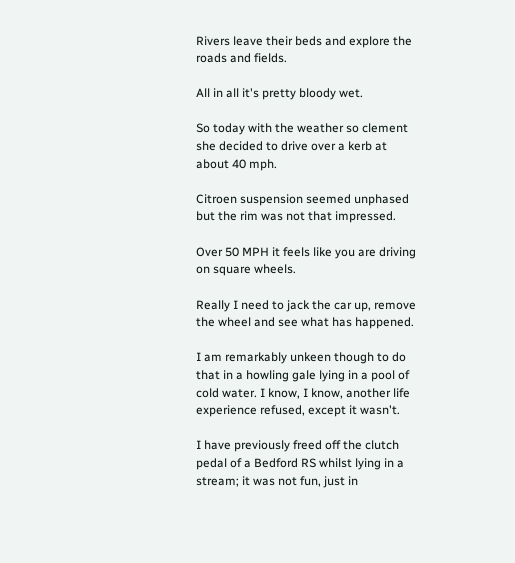Rivers leave their beds and explore the roads and fields.

All in all it's pretty bloody wet.

So today with the weather so clement she decided to drive over a kerb at about 40 mph.

Citroen suspension seemed unphased but the rim was not that impressed.

Over 50 MPH it feels like you are driving on square wheels.

Really I need to jack the car up, remove the wheel and see what has happened.

I am remarkably unkeen though to do that in a howling gale lying in a pool of cold water. I know, I know, another life experience refused, except it wasn't.

I have previously freed off the clutch pedal of a Bedford RS whilst lying in a stream; it was not fun, just in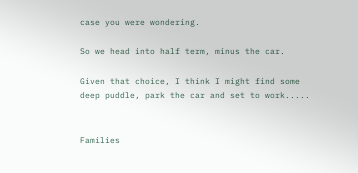case you were wondering.

So we head into half term, minus the car.

Given that choice, I think I might find some deep puddle, park the car and set to work.....


Families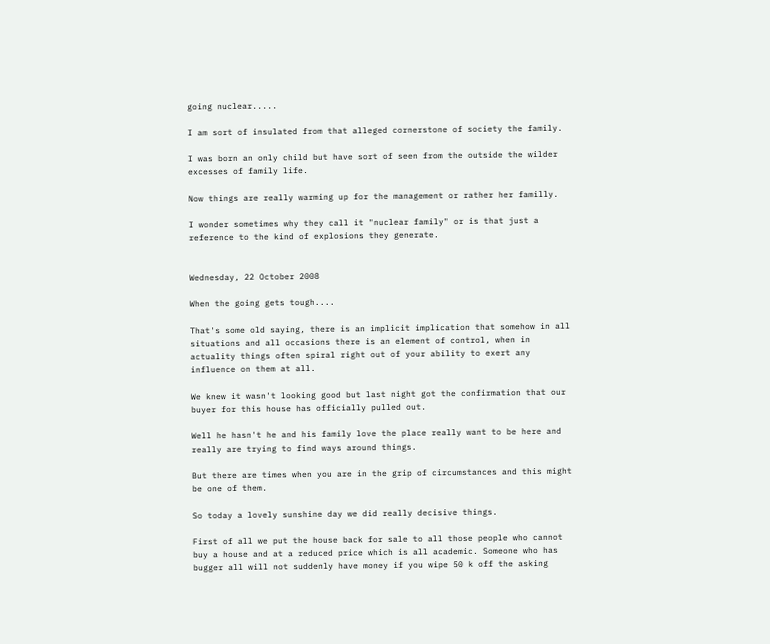going nuclear.....

I am sort of insulated from that alleged cornerstone of society the family.

I was born an only child but have sort of seen from the outside the wilder excesses of family life.

Now things are really warming up for the management or rather her familly.

I wonder sometimes why they call it "nuclear family" or is that just a reference to the kind of explosions they generate.


Wednesday, 22 October 2008

When the going gets tough....

That's some old saying, there is an implicit implication that somehow in all situations and all occasions there is an element of control, when in actuality things often spiral right out of your ability to exert any influence on them at all.

We knew it wasn't looking good but last night got the confirmation that our buyer for this house has officially pulled out.

Well he hasn't he and his family love the place really want to be here and really are trying to find ways around things.

But there are times when you are in the grip of circumstances and this might be one of them.

So today a lovely sunshine day we did really decisive things.

First of all we put the house back for sale to all those people who cannot buy a house and at a reduced price which is all academic. Someone who has bugger all will not suddenly have money if you wipe 50 k off the asking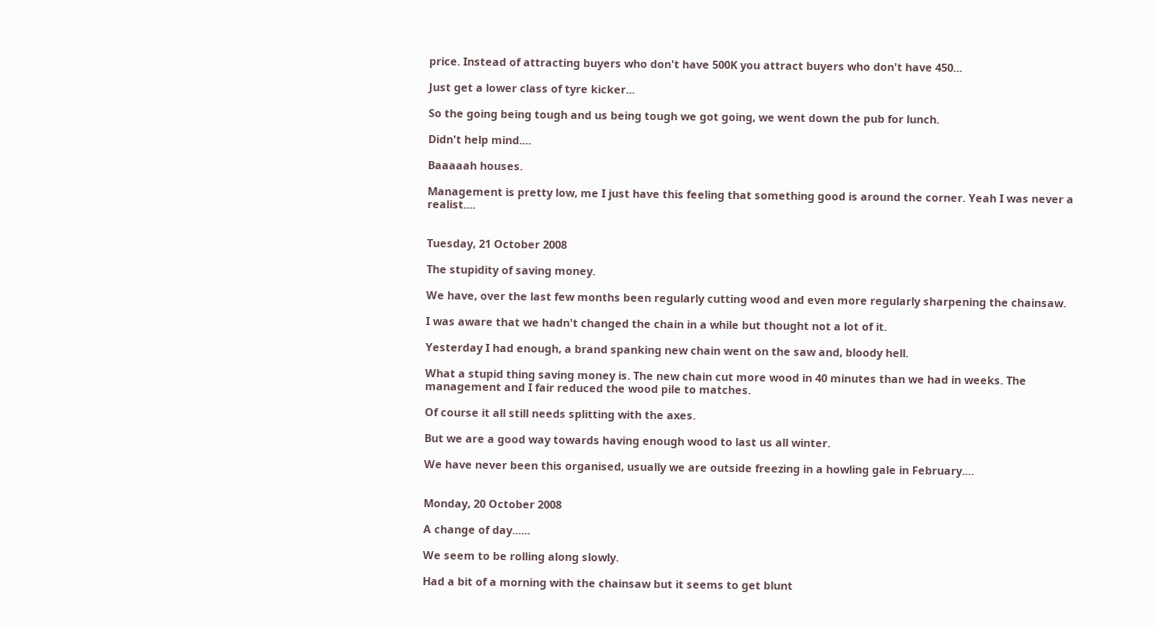price. Instead of attracting buyers who don't have 500K you attract buyers who don't have 450...

Just get a lower class of tyre kicker...

So the going being tough and us being tough we got going, we went down the pub for lunch.

Didn't help mind....

Baaaaah houses.

Management is pretty low, me I just have this feeling that something good is around the corner. Yeah I was never a realist....


Tuesday, 21 October 2008

The stupidity of saving money.

We have, over the last few months been regularly cutting wood and even more regularly sharpening the chainsaw.

I was aware that we hadn't changed the chain in a while but thought not a lot of it.

Yesterday I had enough, a brand spanking new chain went on the saw and, bloody hell.

What a stupid thing saving money is. The new chain cut more wood in 40 minutes than we had in weeks. The management and I fair reduced the wood pile to matches.

Of course it all still needs splitting with the axes.

But we are a good way towards having enough wood to last us all winter.

We have never been this organised, usually we are outside freezing in a howling gale in February....


Monday, 20 October 2008

A change of day......

We seem to be rolling along slowly.

Had a bit of a morning with the chainsaw but it seems to get blunt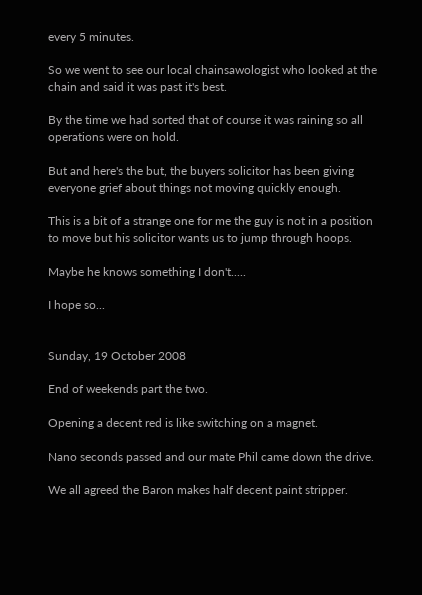every 5 minutes.

So we went to see our local chainsawologist who looked at the chain and said it was past it's best.

By the time we had sorted that of course it was raining so all operations were on hold.

But and here's the but, the buyers solicitor has been giving everyone grief about things not moving quickly enough.

This is a bit of a strange one for me the guy is not in a position to move but his solicitor wants us to jump through hoops.

Maybe he knows something I don't.....

I hope so...


Sunday, 19 October 2008

End of weekends part the two.

Opening a decent red is like switching on a magnet.

Nano seconds passed and our mate Phil came down the drive.

We all agreed the Baron makes half decent paint stripper.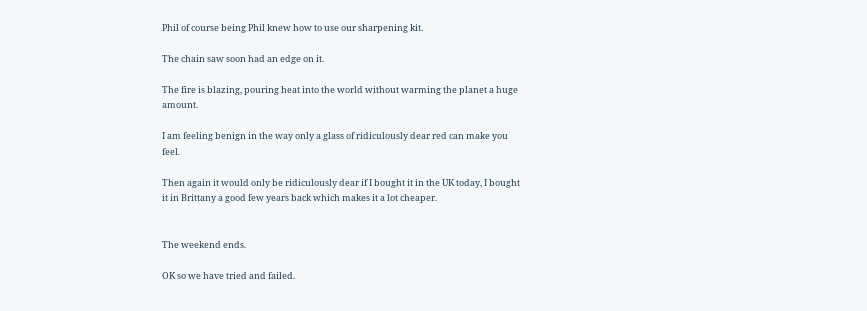Phil of course being Phil knew how to use our sharpening kit.

The chain saw soon had an edge on it.

The fire is blazing, pouring heat into the world without warming the planet a huge amount.

I am feeling benign in the way only a glass of ridiculously dear red can make you feel.

Then again it would only be ridiculously dear if I bought it in the UK today, I bought it in Brittany a good few years back which makes it a lot cheaper.


The weekend ends.

OK so we have tried and failed.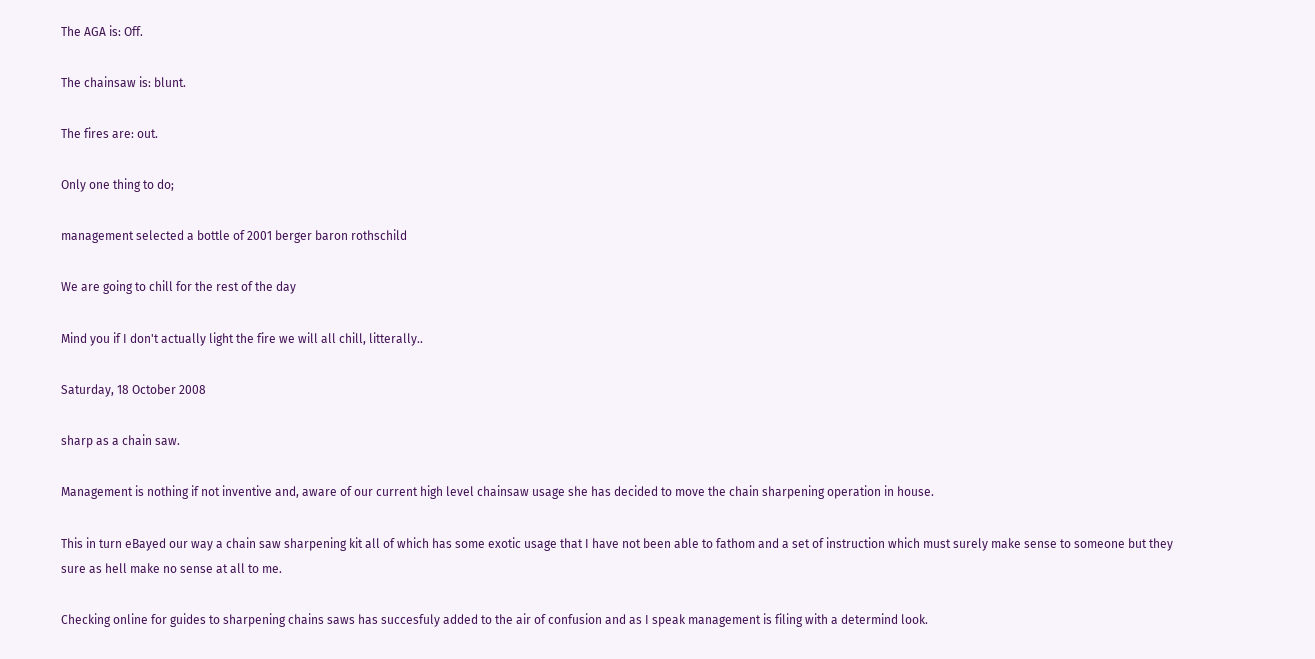The AGA is: Off.

The chainsaw is: blunt.

The fires are: out.

Only one thing to do;

management selected a bottle of 2001 berger baron rothschild

We are going to chill for the rest of the day

Mind you if I don't actually light the fire we will all chill, litterally..

Saturday, 18 October 2008

sharp as a chain saw.

Management is nothing if not inventive and, aware of our current high level chainsaw usage she has decided to move the chain sharpening operation in house.

This in turn eBayed our way a chain saw sharpening kit all of which has some exotic usage that I have not been able to fathom and a set of instruction which must surely make sense to someone but they sure as hell make no sense at all to me.

Checking online for guides to sharpening chains saws has succesfuly added to the air of confusion and as I speak management is filing with a determind look.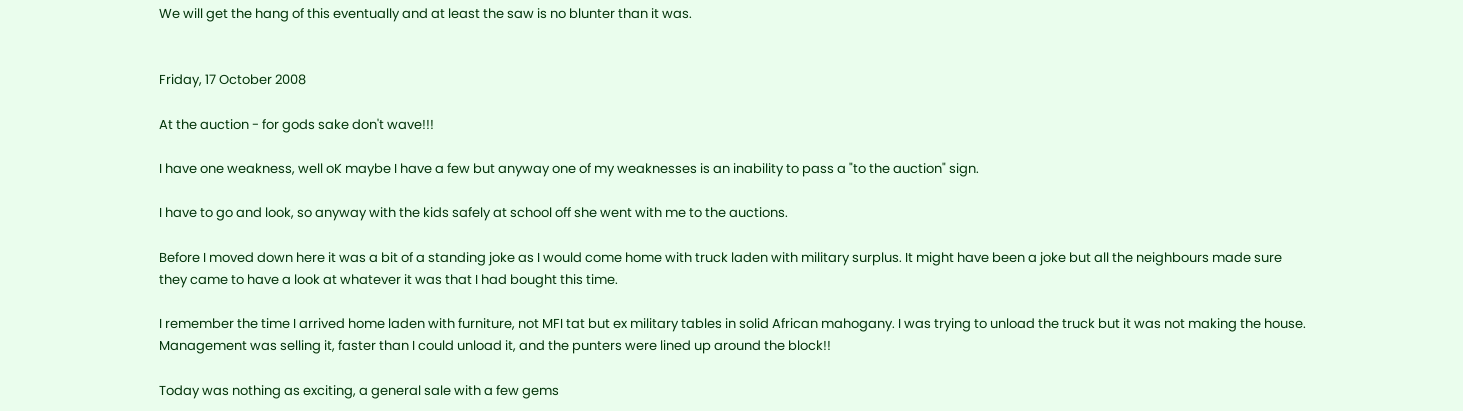We will get the hang of this eventually and at least the saw is no blunter than it was.


Friday, 17 October 2008

At the auction - for gods sake don't wave!!!

I have one weakness, well oK maybe I have a few but anyway one of my weaknesses is an inability to pass a "to the auction" sign.

I have to go and look, so anyway with the kids safely at school off she went with me to the auctions.

Before I moved down here it was a bit of a standing joke as I would come home with truck laden with military surplus. It might have been a joke but all the neighbours made sure they came to have a look at whatever it was that I had bought this time.

I remember the time I arrived home laden with furniture, not MFI tat but ex military tables in solid African mahogany. I was trying to unload the truck but it was not making the house. Management was selling it, faster than I could unload it, and the punters were lined up around the block!!

Today was nothing as exciting, a general sale with a few gems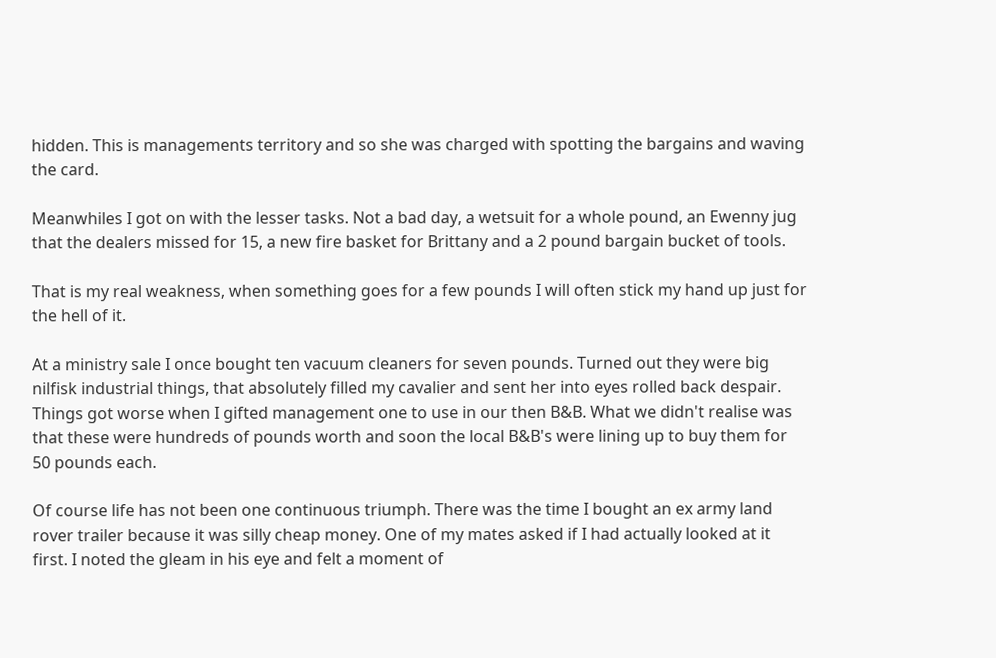hidden. This is managements territory and so she was charged with spotting the bargains and waving the card.

Meanwhiles I got on with the lesser tasks. Not a bad day, a wetsuit for a whole pound, an Ewenny jug that the dealers missed for 15, a new fire basket for Brittany and a 2 pound bargain bucket of tools.

That is my real weakness, when something goes for a few pounds I will often stick my hand up just for the hell of it.

At a ministry sale I once bought ten vacuum cleaners for seven pounds. Turned out they were big nilfisk industrial things, that absolutely filled my cavalier and sent her into eyes rolled back despair. Things got worse when I gifted management one to use in our then B&B. What we didn't realise was that these were hundreds of pounds worth and soon the local B&B's were lining up to buy them for 50 pounds each.

Of course life has not been one continuous triumph. There was the time I bought an ex army land rover trailer because it was silly cheap money. One of my mates asked if I had actually looked at it first. I noted the gleam in his eye and felt a moment of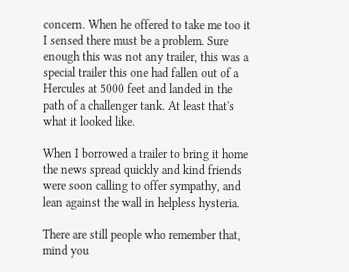concern. When he offered to take me too it I sensed there must be a problem. Sure enough this was not any trailer, this was a special trailer this one had fallen out of a Hercules at 5000 feet and landed in the path of a challenger tank. At least that's what it looked like.

When I borrowed a trailer to bring it home the news spread quickly and kind friends were soon calling to offer sympathy, and lean against the wall in helpless hysteria.

There are still people who remember that, mind you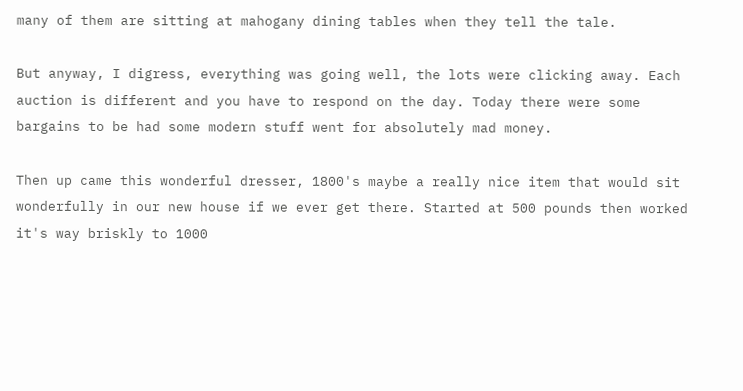many of them are sitting at mahogany dining tables when they tell the tale.

But anyway, I digress, everything was going well, the lots were clicking away. Each auction is different and you have to respond on the day. Today there were some bargains to be had some modern stuff went for absolutely mad money.

Then up came this wonderful dresser, 1800's maybe a really nice item that would sit wonderfully in our new house if we ever get there. Started at 500 pounds then worked it's way briskly to 1000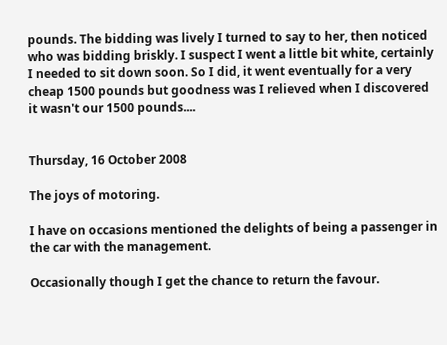pounds. The bidding was lively I turned to say to her, then noticed who was bidding briskly. I suspect I went a little bit white, certainly I needed to sit down soon. So I did, it went eventually for a very cheap 1500 pounds but goodness was I relieved when I discovered it wasn't our 1500 pounds....


Thursday, 16 October 2008

The joys of motoring.

I have on occasions mentioned the delights of being a passenger in the car with the management.

Occasionally though I get the chance to return the favour.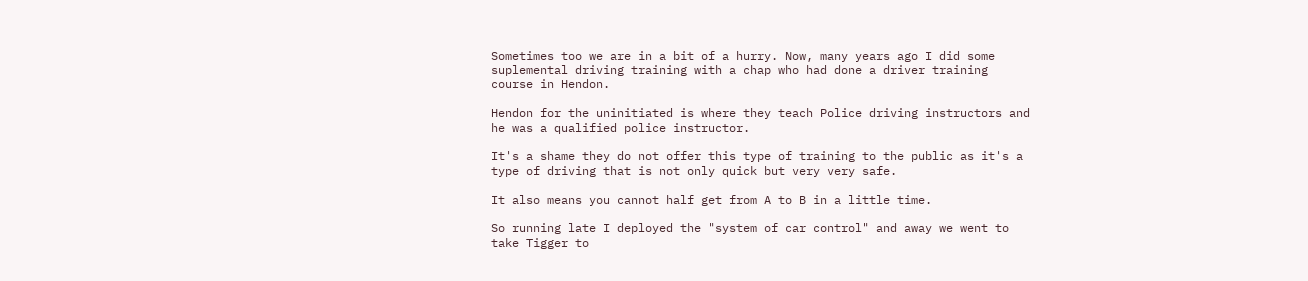Sometimes too we are in a bit of a hurry. Now, many years ago I did some suplemental driving training with a chap who had done a driver training course in Hendon.

Hendon for the uninitiated is where they teach Police driving instructors and he was a qualified police instructor.

It's a shame they do not offer this type of training to the public as it's a type of driving that is not only quick but very very safe.

It also means you cannot half get from A to B in a little time.

So running late I deployed the "system of car control" and away we went to take Tigger to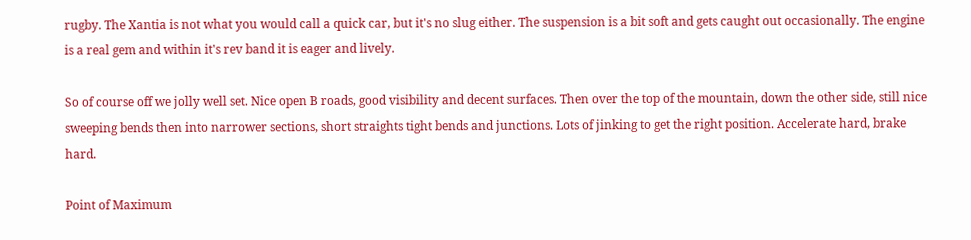rugby. The Xantia is not what you would call a quick car, but it's no slug either. The suspension is a bit soft and gets caught out occasionally. The engine is a real gem and within it's rev band it is eager and lively.

So of course off we jolly well set. Nice open B roads, good visibility and decent surfaces. Then over the top of the mountain, down the other side, still nice sweeping bends then into narrower sections, short straights tight bends and junctions. Lots of jinking to get the right position. Accelerate hard, brake hard.

Point of Maximum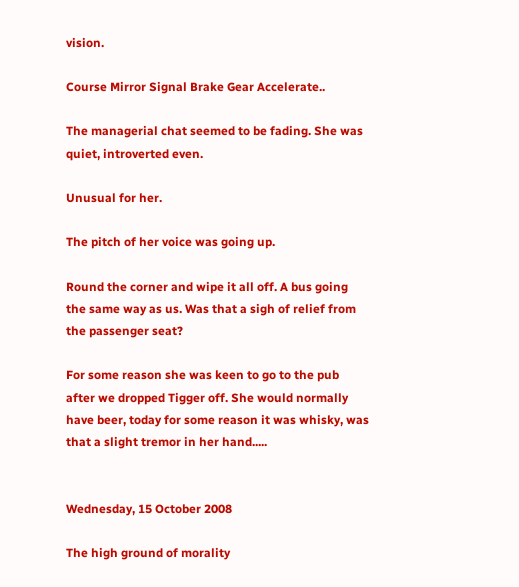vision.

Course Mirror Signal Brake Gear Accelerate..

The managerial chat seemed to be fading. She was quiet, introverted even.

Unusual for her.

The pitch of her voice was going up.

Round the corner and wipe it all off. A bus going the same way as us. Was that a sigh of relief from the passenger seat?

For some reason she was keen to go to the pub after we dropped Tigger off. She would normally have beer, today for some reason it was whisky, was that a slight tremor in her hand.....


Wednesday, 15 October 2008

The high ground of morality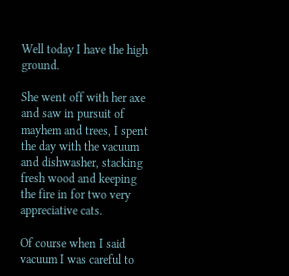Well today I have the high ground.

She went off with her axe and saw in pursuit of mayhem and trees, I spent the day with the vacuum and dishwasher, stacking fresh wood and keeping the fire in for two very appreciative cats.

Of course when I said vacuum I was careful to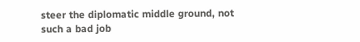steer the diplomatic middle ground, not such a bad job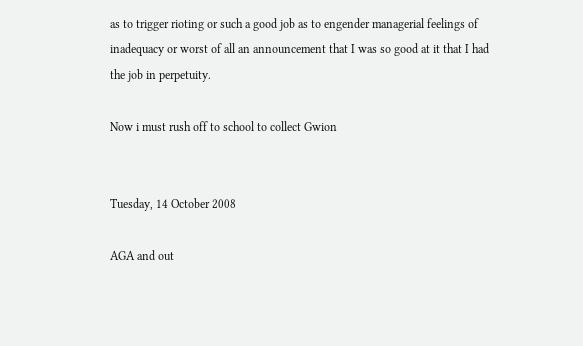as to trigger rioting or such a good job as to engender managerial feelings of inadequacy or worst of all an announcement that I was so good at it that I had the job in perpetuity.

Now i must rush off to school to collect Gwion


Tuesday, 14 October 2008

AGA and out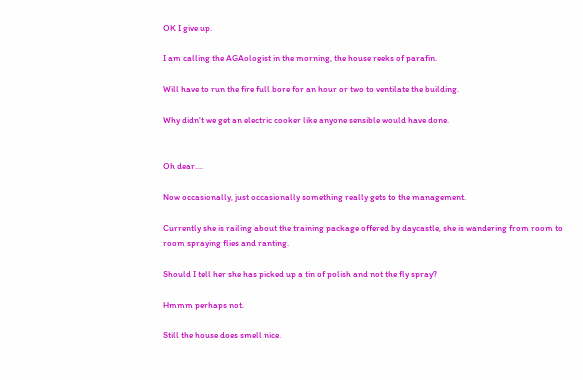OK I give up.

I am calling the AGAologist in the morning, the house reeks of parafin.

Will have to run the fire full bore for an hour or two to ventilate the building.

Why didn't we get an electric cooker like anyone sensible would have done.


Oh dear....

Now occasionally, just occasionally something really gets to the management.

Currently she is railing about the training package offered by daycastle, she is wandering from room to room spraying flies and ranting.

Should I tell her she has picked up a tin of polish and not the fly spray?

Hmmm perhaps not.

Still the house does smell nice.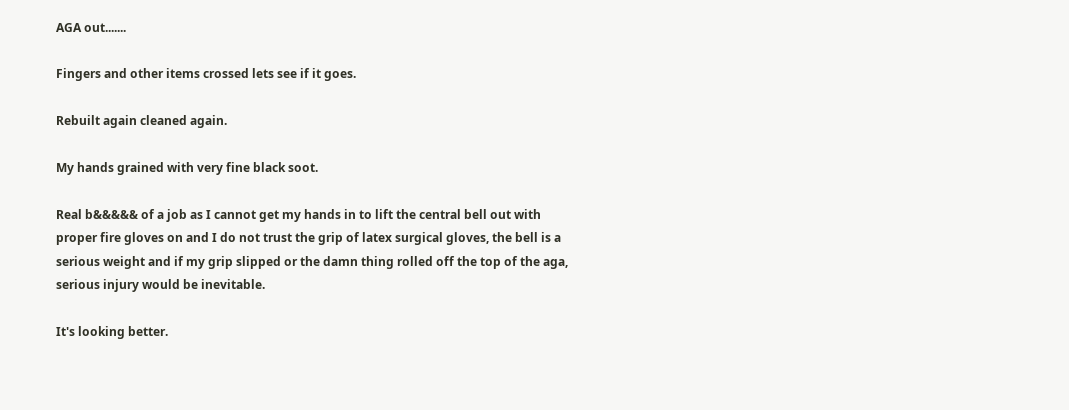AGA out.......

Fingers and other items crossed lets see if it goes.

Rebuilt again cleaned again.

My hands grained with very fine black soot.

Real b&&&&& of a job as I cannot get my hands in to lift the central bell out with proper fire gloves on and I do not trust the grip of latex surgical gloves, the bell is a serious weight and if my grip slipped or the damn thing rolled off the top of the aga, serious injury would be inevitable.

It's looking better.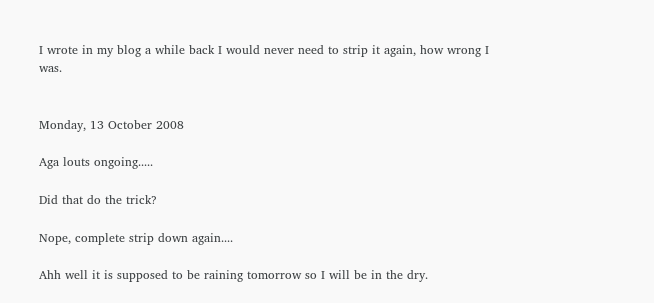I wrote in my blog a while back I would never need to strip it again, how wrong I was.


Monday, 13 October 2008

Aga louts ongoing.....

Did that do the trick?

Nope, complete strip down again....

Ahh well it is supposed to be raining tomorrow so I will be in the dry.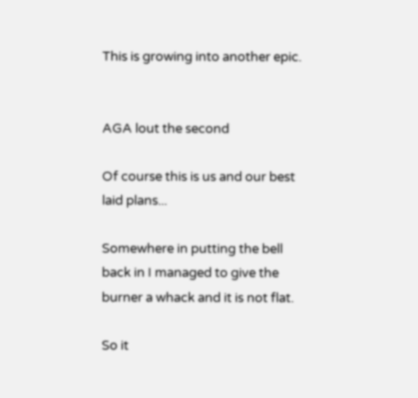This is growing into another epic.


AGA lout the second

Of course this is us and our best laid plans...

Somewhere in putting the bell back in I managed to give the burner a whack and it is not flat.

So it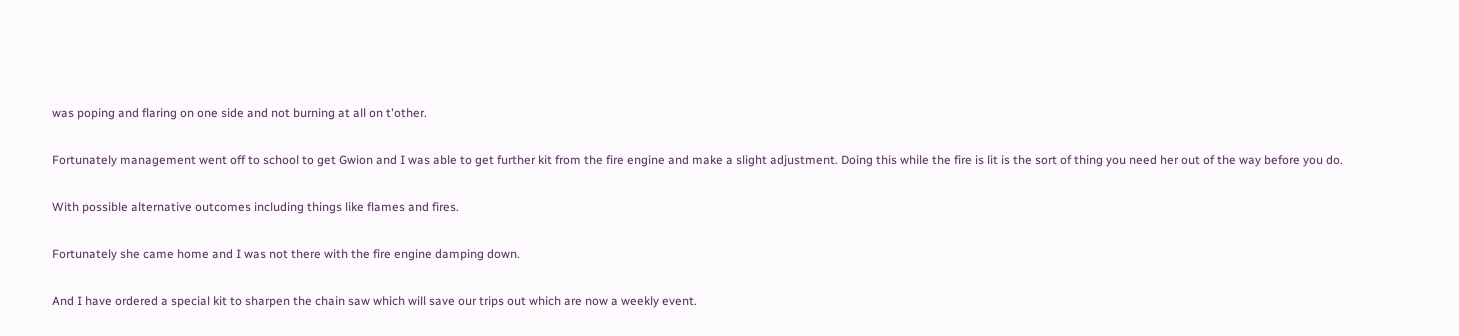was poping and flaring on one side and not burning at all on t'other.

Fortunately management went off to school to get Gwion and I was able to get further kit from the fire engine and make a slight adjustment. Doing this while the fire is lit is the sort of thing you need her out of the way before you do.

With possible alternative outcomes including things like flames and fires.

Fortunately she came home and I was not there with the fire engine damping down.

And I have ordered a special kit to sharpen the chain saw which will save our trips out which are now a weekly event.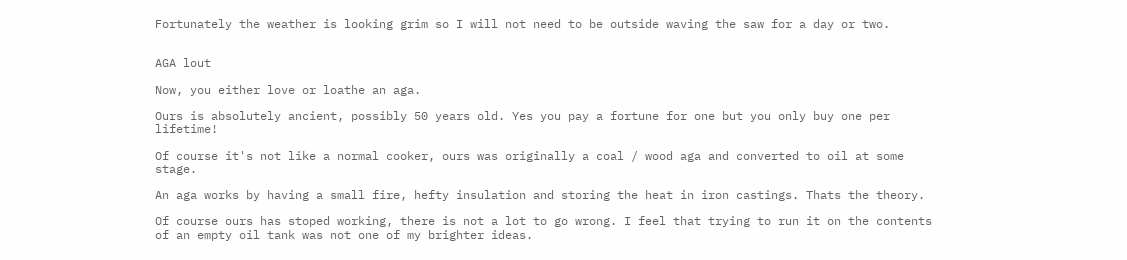Fortunately the weather is looking grim so I will not need to be outside waving the saw for a day or two.


AGA lout

Now, you either love or loathe an aga.

Ours is absolutely ancient, possibly 50 years old. Yes you pay a fortune for one but you only buy one per lifetime!

Of course it's not like a normal cooker, ours was originally a coal / wood aga and converted to oil at some stage.

An aga works by having a small fire, hefty insulation and storing the heat in iron castings. Thats the theory.

Of course ours has stoped working, there is not a lot to go wrong. I feel that trying to run it on the contents of an empty oil tank was not one of my brighter ideas.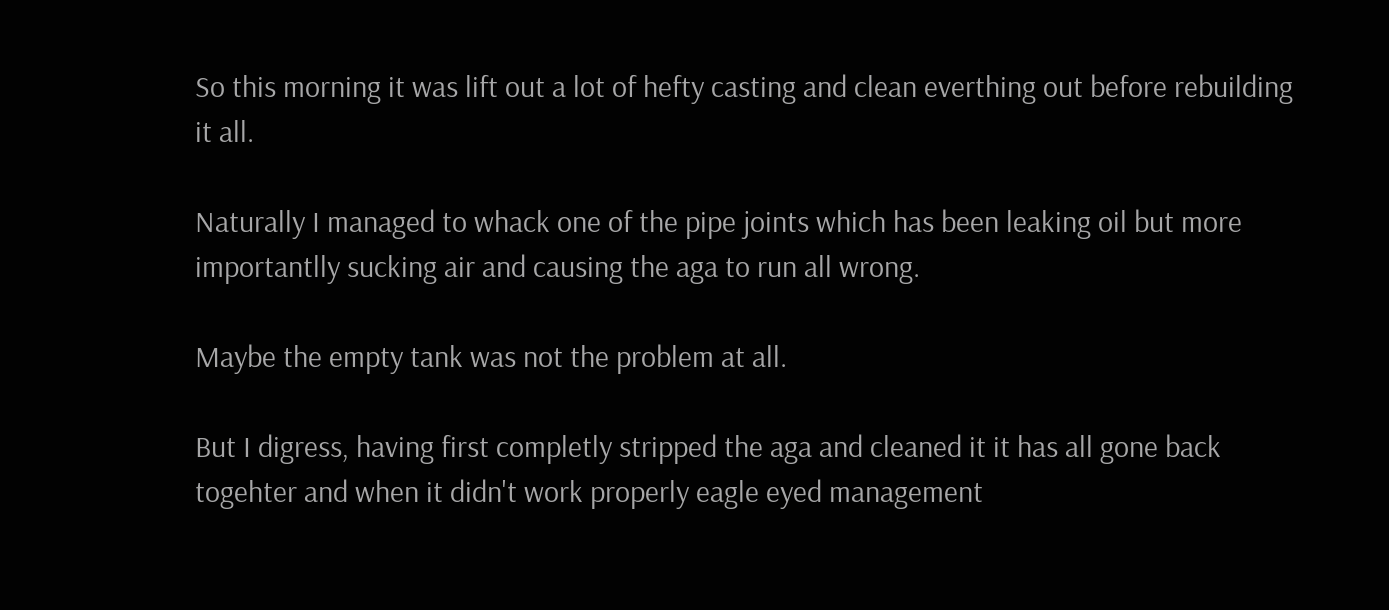So this morning it was lift out a lot of hefty casting and clean everthing out before rebuilding it all.

Naturally I managed to whack one of the pipe joints which has been leaking oil but more importantlly sucking air and causing the aga to run all wrong.

Maybe the empty tank was not the problem at all.

But I digress, having first completly stripped the aga and cleaned it it has all gone back togehter and when it didn't work properly eagle eyed management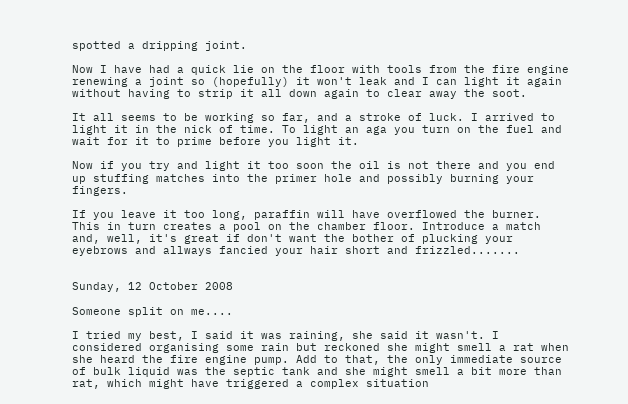spotted a dripping joint.

Now I have had a quick lie on the floor with tools from the fire engine renewing a joint so (hopefully) it won't leak and I can light it again without having to strip it all down again to clear away the soot.

It all seems to be working so far, and a stroke of luck. I arrived to light it in the nick of time. To light an aga you turn on the fuel and wait for it to prime before you light it.

Now if you try and light it too soon the oil is not there and you end up stuffing matches into the primer hole and possibly burning your fingers.

If you leave it too long, paraffin will have overflowed the burner. This in turn creates a pool on the chamber floor. Introduce a match and, well, it's great if don't want the bother of plucking your eyebrows and allways fancied your hair short and frizzled.......


Sunday, 12 October 2008

Someone split on me....

I tried my best, I said it was raining, she said it wasn't. I considered organising some rain but reckoned she might smell a rat when she heard the fire engine pump. Add to that, the only immediate source of bulk liquid was the septic tank and she might smell a bit more than rat, which might have triggered a complex situation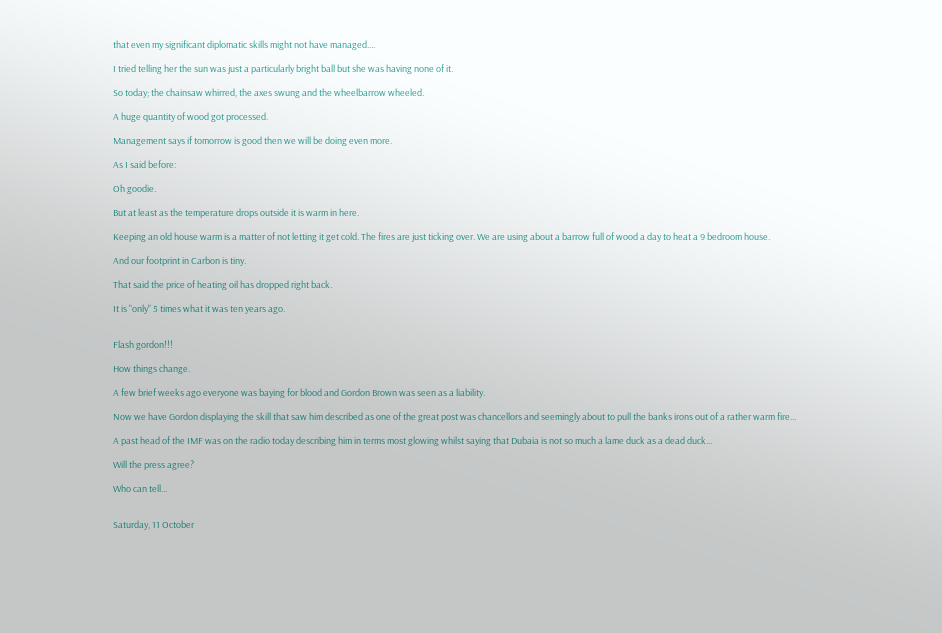that even my significant diplomatic skills might not have managed....

I tried telling her the sun was just a particularly bright ball but she was having none of it.

So today; the chainsaw whirred, the axes swung and the wheelbarrow wheeled.

A huge quantity of wood got processed.

Management says if tomorrow is good then we will be doing even more.

As I said before:

Oh goodie.

But at least as the temperature drops outside it is warm in here.

Keeping an old house warm is a matter of not letting it get cold. The fires are just ticking over. We are using about a barrow full of wood a day to heat a 9 bedroom house.

And our footprint in Carbon is tiny.

That said the price of heating oil has dropped right back.

It is "only" 5 times what it was ten years ago.


Flash gordon!!!

How things change.

A few brief weeks ago everyone was baying for blood and Gordon Brown was seen as a liability.

Now we have Gordon displaying the skill that saw him described as one of the great post was chancellors and seemingly about to pull the banks irons out of a rather warm fire...

A past head of the IMF was on the radio today describing him in terms most glowing whilst saying that Dubaia is not so much a lame duck as a dead duck...

Will the press agree?

Who can tell...


Saturday, 11 October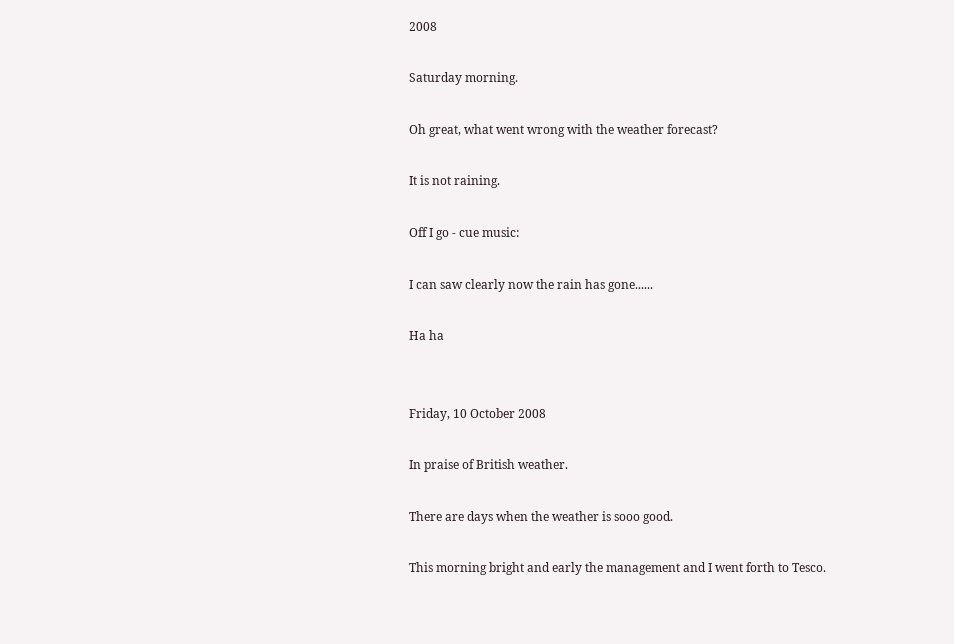2008

Saturday morning.

Oh great, what went wrong with the weather forecast?

It is not raining.

Off I go - cue music:

I can saw clearly now the rain has gone......

Ha ha


Friday, 10 October 2008

In praise of British weather.

There are days when the weather is sooo good.

This morning bright and early the management and I went forth to Tesco.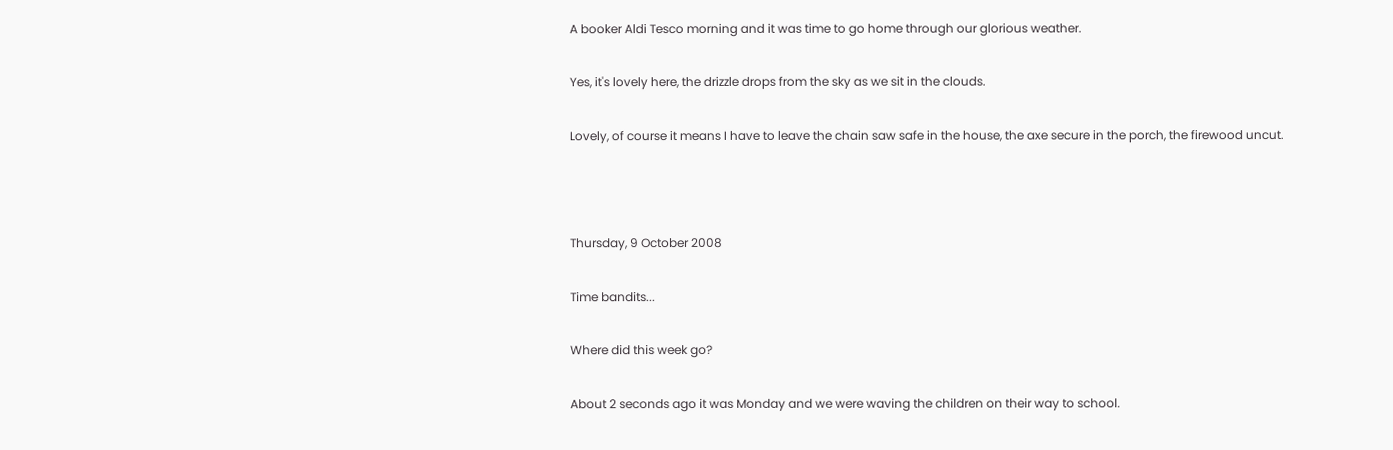A booker Aldi Tesco morning and it was time to go home through our glorious weather.

Yes, it's lovely here, the drizzle drops from the sky as we sit in the clouds.

Lovely, of course it means I have to leave the chain saw safe in the house, the axe secure in the porch, the firewood uncut.



Thursday, 9 October 2008

Time bandits...

Where did this week go?

About 2 seconds ago it was Monday and we were waving the children on their way to school.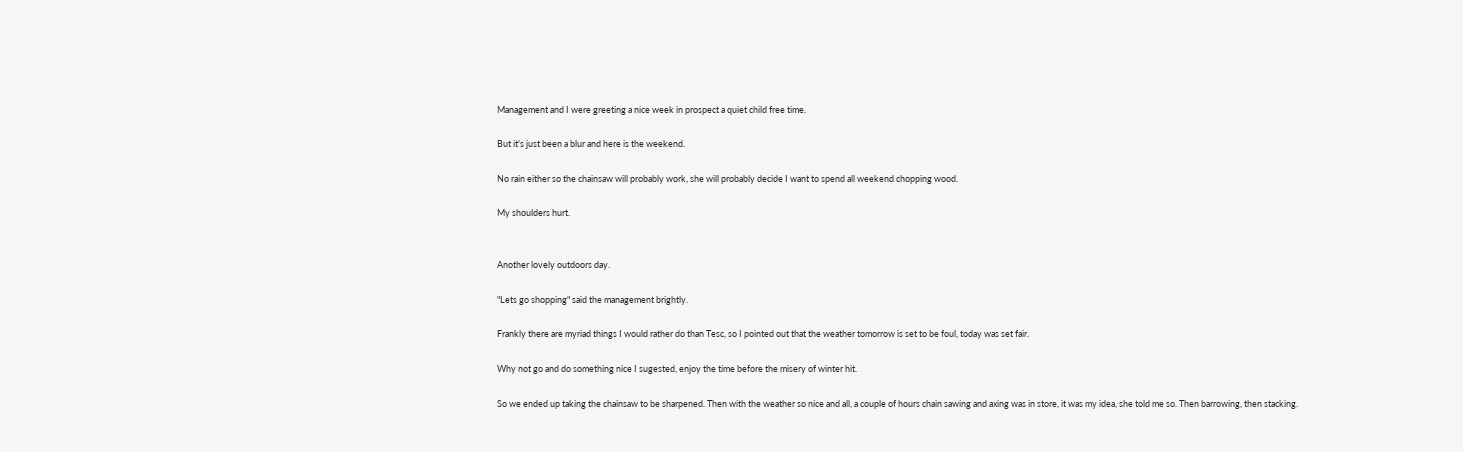Management and I were greeting a nice week in prospect a quiet child free time.

But it's just been a blur and here is the weekend.

No rain either so the chainsaw will probably work, she will probably decide I want to spend all weekend chopping wood.

My shoulders hurt.


Another lovely outdoors day.

"Lets go shopping" said the management brightly.

Frankly there are myriad things I would rather do than Tesc, so I pointed out that the weather tomorrow is set to be foul, today was set fair.

Why not go and do something nice I sugested, enjoy the time before the misery of winter hit.

So we ended up taking the chainsaw to be sharpened. Then with the weather so nice and all, a couple of hours chain sawing and axing was in store, it was my idea, she told me so. Then barrowing, then stacking.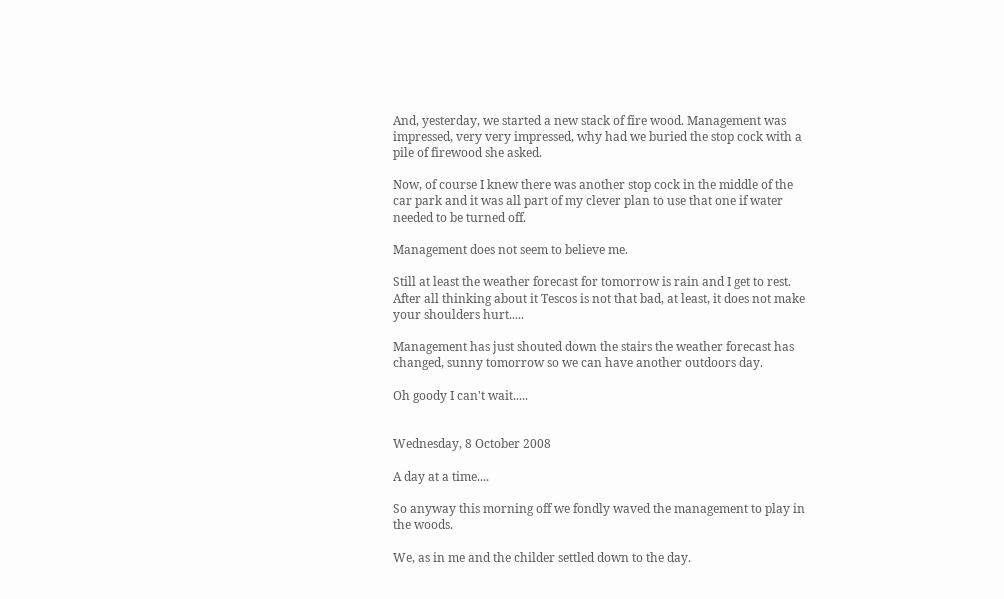And, yesterday, we started a new stack of fire wood. Management was impressed, very very impressed, why had we buried the stop cock with a pile of firewood she asked.

Now, of course I knew there was another stop cock in the middle of the car park and it was all part of my clever plan to use that one if water needed to be turned off.

Management does not seem to believe me.

Still at least the weather forecast for tomorrow is rain and I get to rest. After all thinking about it Tescos is not that bad, at least, it does not make your shoulders hurt.....

Management has just shouted down the stairs the weather forecast has changed, sunny tomorrow so we can have another outdoors day.

Oh goody I can't wait.....


Wednesday, 8 October 2008

A day at a time....

So anyway this morning off we fondly waved the management to play in the woods.

We, as in me and the childer settled down to the day.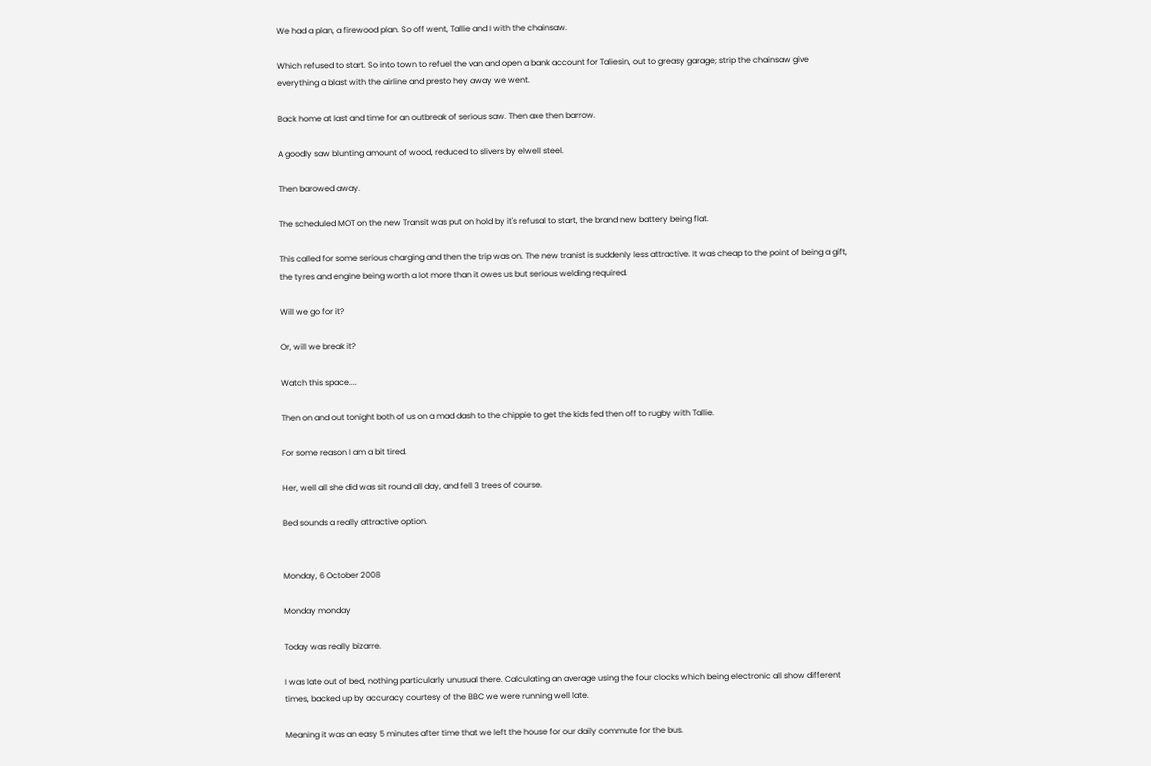We had a plan, a firewood plan. So off went, Tallie and I with the chainsaw.

Which refused to start. So into town to refuel the van and open a bank account for Taliesin, out to greasy garage; strip the chainsaw give everything a blast with the airline and presto hey away we went.

Back home at last and time for an outbreak of serious saw. Then axe then barrow.

A goodly saw blunting amount of wood, reduced to slivers by elwell steel.

Then barowed away.

The scheduled MOT on the new Transit was put on hold by it's refusal to start, the brand new battery being flat.

This called for some serious charging and then the trip was on. The new tranist is suddenly less attractive. It was cheap to the point of being a gift, the tyres and engine being worth a lot more than it owes us but serious welding required.

Will we go for it?

Or, will we break it?

Watch this space....

Then on and out tonight both of us on a mad dash to the chippie to get the kids fed then off to rugby with Tallie.

For some reason I am a bit tired.

Her, well all she did was sit round all day, and fell 3 trees of course.

Bed sounds a really attractive option.


Monday, 6 October 2008

Monday monday

Today was really bizarre.

I was late out of bed, nothing particularly unusual there. Calculating an average using the four clocks which being electronic all show different times, backed up by accuracy courtesy of the BBC we were running well late.

Meaning it was an easy 5 minutes after time that we left the house for our daily commute for the bus.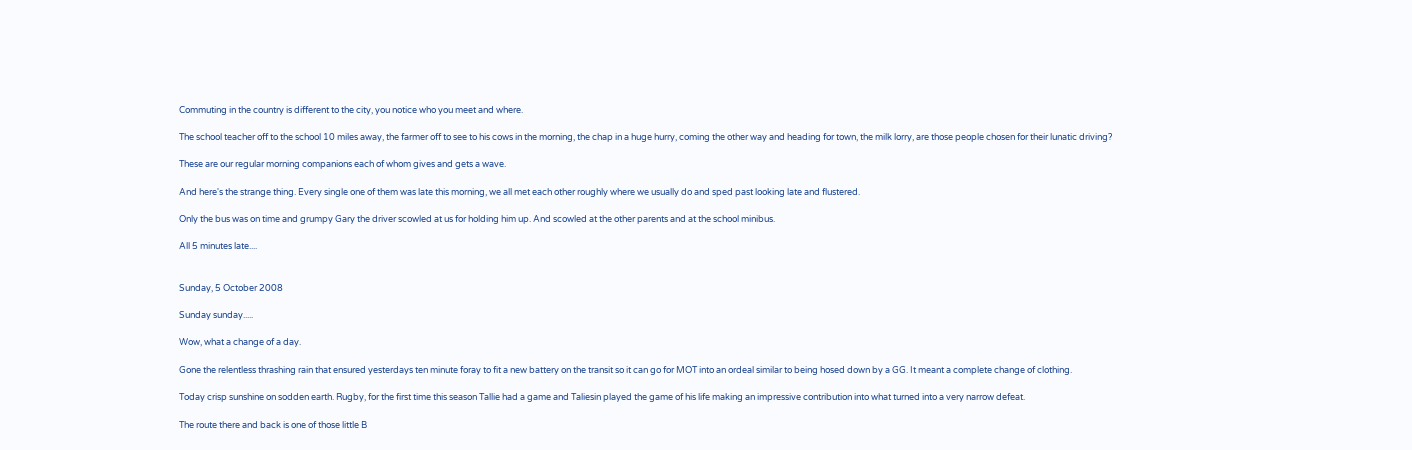Commuting in the country is different to the city, you notice who you meet and where.

The school teacher off to the school 10 miles away, the farmer off to see to his cows in the morning, the chap in a huge hurry, coming the other way and heading for town, the milk lorry, are those people chosen for their lunatic driving?

These are our regular morning companions each of whom gives and gets a wave.

And here's the strange thing. Every single one of them was late this morning, we all met each other roughly where we usually do and sped past looking late and flustered.

Only the bus was on time and grumpy Gary the driver scowled at us for holding him up. And scowled at the other parents and at the school minibus.

All 5 minutes late....


Sunday, 5 October 2008

Sunday sunday.....

Wow, what a change of a day.

Gone the relentless thrashing rain that ensured yesterdays ten minute foray to fit a new battery on the transit so it can go for MOT into an ordeal similar to being hosed down by a GG. It meant a complete change of clothing.

Today crisp sunshine on sodden earth. Rugby, for the first time this season Tallie had a game and Taliesin played the game of his life making an impressive contribution into what turned into a very narrow defeat.

The route there and back is one of those little B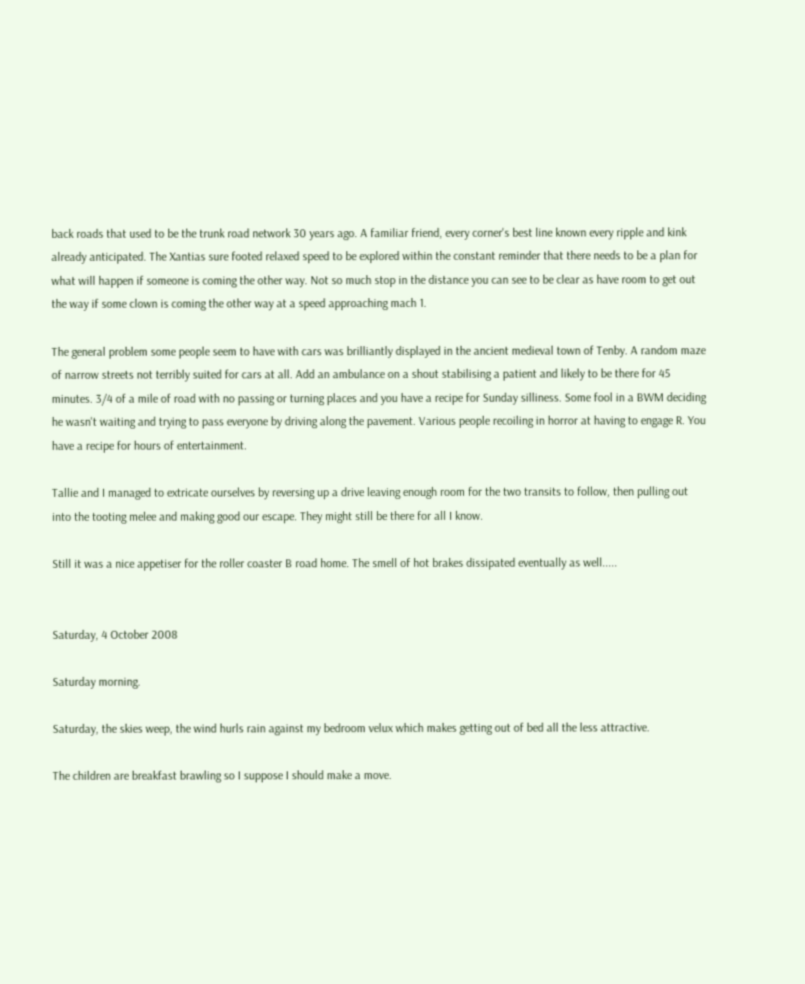back roads that used to be the trunk road network 30 years ago. A familiar friend, every corner's best line known every ripple and kink already anticipated. The Xantias sure footed relaxed speed to be explored within the constant reminder that there needs to be a plan for what will happen if someone is coming the other way. Not so much stop in the distance you can see to be clear as have room to get out the way if some clown is coming the other way at a speed approaching mach 1.

The general problem some people seem to have with cars was brilliantly displayed in the ancient medieval town of Tenby. A random maze of narrow streets not terribly suited for cars at all. Add an ambulance on a shout stabilising a patient and likely to be there for 45 minutes. 3/4 of a mile of road with no passing or turning places and you have a recipe for Sunday silliness. Some fool in a BWM deciding he wasn't waiting and trying to pass everyone by driving along the pavement. Various people recoiling in horror at having to engage R. You have a recipe for hours of entertainment.

Tallie and I managed to extricate ourselves by reversing up a drive leaving enough room for the two transits to follow, then pulling out into the tooting melee and making good our escape. They might still be there for all I know.

Still it was a nice appetiser for the roller coaster B road home. The smell of hot brakes dissipated eventually as well.....


Saturday, 4 October 2008

Saturday morning.

Saturday, the skies weep, the wind hurls rain against my bedroom velux which makes getting out of bed all the less attractive.

The children are breakfast brawling so I suppose I should make a move.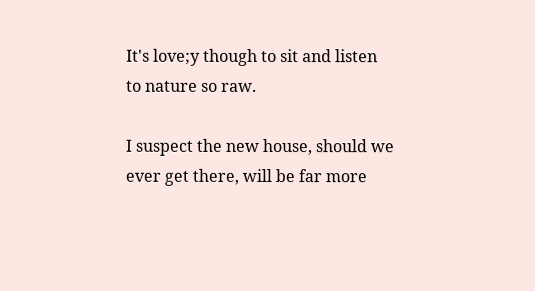It's love;y though to sit and listen to nature so raw.

I suspect the new house, should we ever get there, will be far more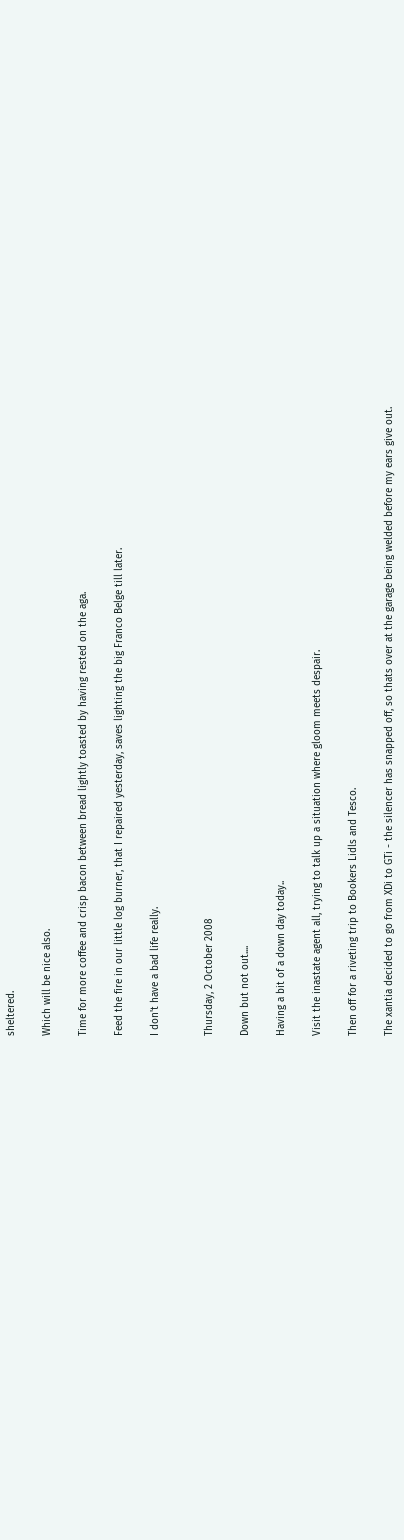sheltered.

Which will be nice also.

Time for more coffee and crisp bacon between bread lightly toasted by having rested on the aga.

Feed the fire in our little log burner, that I repaired yesterday, saves lighting the big Franco Belge till later.

I don't have a bad life really.


Thursday, 2 October 2008

Down but not out....

Having a bit of a down day today..

Visit the inastate agent all, trying to talk up a situation where gloom meets despair.

Then off for a riveting trip to Bookers Lidls and Tesco.

The xantia decided to go from XDi to GTi - the silencer has snapped off, so thats over at the garage being welded before my ears give out.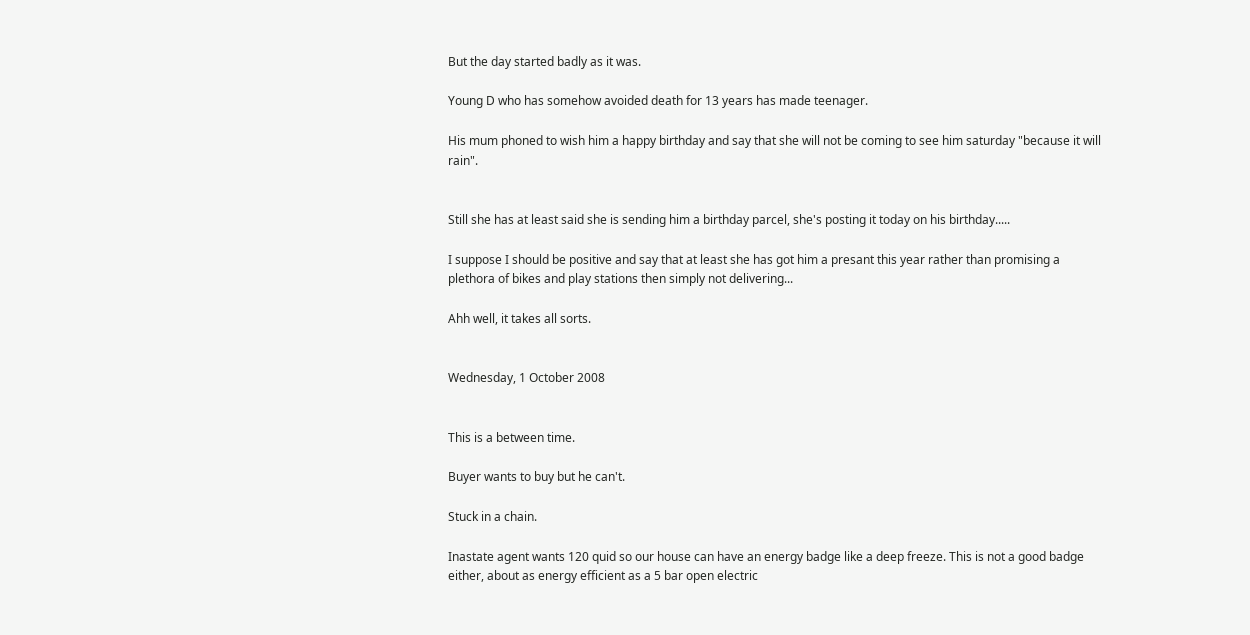But the day started badly as it was.

Young D who has somehow avoided death for 13 years has made teenager.

His mum phoned to wish him a happy birthday and say that she will not be coming to see him saturday "because it will rain".


Still she has at least said she is sending him a birthday parcel, she's posting it today on his birthday.....

I suppose I should be positive and say that at least she has got him a presant this year rather than promising a plethora of bikes and play stations then simply not delivering...

Ahh well, it takes all sorts.


Wednesday, 1 October 2008


This is a between time.

Buyer wants to buy but he can't.

Stuck in a chain.

Inastate agent wants 120 quid so our house can have an energy badge like a deep freeze. This is not a good badge either, about as energy efficient as a 5 bar open electric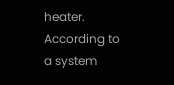heater. According to a system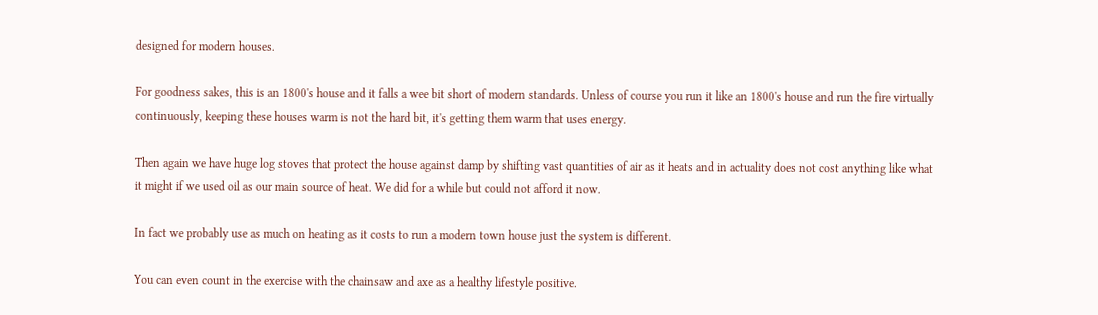designed for modern houses.

For goodness sakes, this is an 1800's house and it falls a wee bit short of modern standards. Unless of course you run it like an 1800's house and run the fire virtually continuously, keeping these houses warm is not the hard bit, it's getting them warm that uses energy.

Then again we have huge log stoves that protect the house against damp by shifting vast quantities of air as it heats and in actuality does not cost anything like what it might if we used oil as our main source of heat. We did for a while but could not afford it now.

In fact we probably use as much on heating as it costs to run a modern town house just the system is different.

You can even count in the exercise with the chainsaw and axe as a healthy lifestyle positive.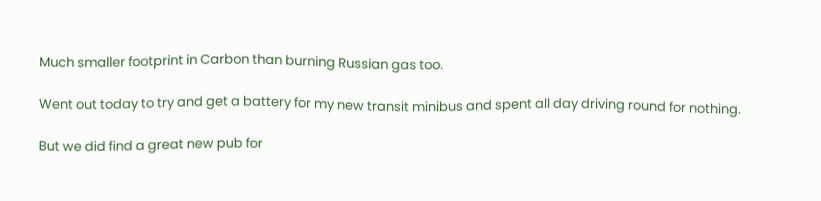Much smaller footprint in Carbon than burning Russian gas too.

Went out today to try and get a battery for my new transit minibus and spent all day driving round for nothing.

But we did find a great new pub for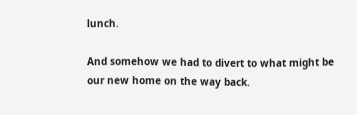lunch.

And somehow we had to divert to what might be our new home on the way back.